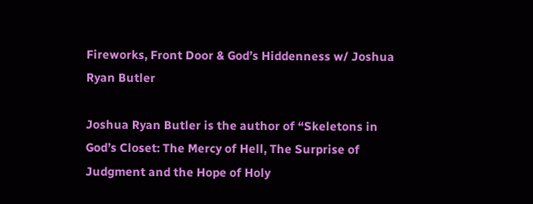Fireworks, Front Door & God’s Hiddenness w/ Joshua Ryan Butler

Joshua Ryan Butler is the author of “Skeletons in God’s Closet: The Mercy of Hell, The Surprise of Judgment and the Hope of Holy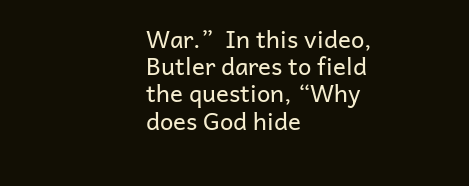War.”  In this video, Butler dares to field the question, “Why does God hide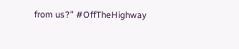from us?” #OffTheHighway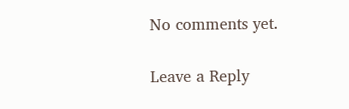No comments yet.

Leave a Reply